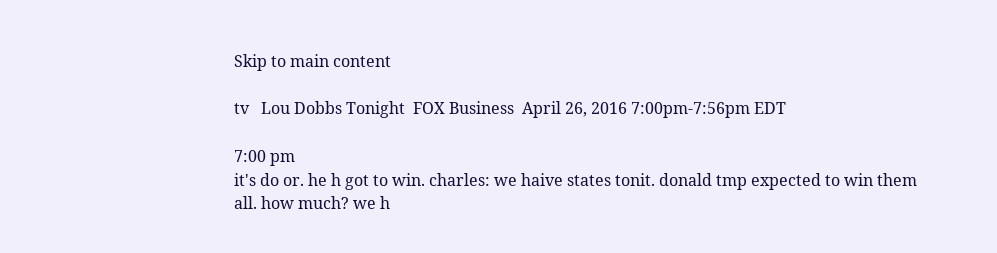Skip to main content

tv   Lou Dobbs Tonight  FOX Business  April 26, 2016 7:00pm-7:56pm EDT

7:00 pm
it's do or. he h got to win. charles: we haive states tonit. donald tmp expected to win them all. how much? we h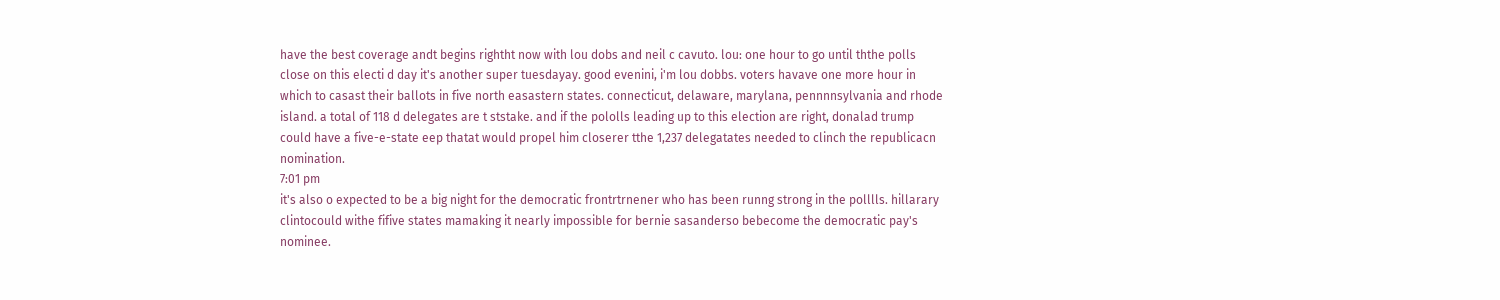have the best coverage andt begins rightht now with lou dobs and neil c cavuto. lou: one hour to go until ththe polls close on this electi d day it's another super tuesdayay. good evenini, i'm lou dobbs. voters havave one more hour in which to casast their ballots in five north easastern states. connecticut, delaware, marylana, pennnnsylvania and rhode island. a total of 118 d delegates are t ststake. and if the pololls leading up to this election are right, donalad trump could have a five-e-state eep thatat would propel him closerer tthe 1,237 delegatates needed to clinch the republicacn nomination.
7:01 pm
it's also o expected to be a big night for the democratic frontrtrnener who has been runng strong in the polllls. hillarary clintocould withe fifive states mamaking it nearly impossible for bernie sasanderso bebecome the democratic pay's nominee.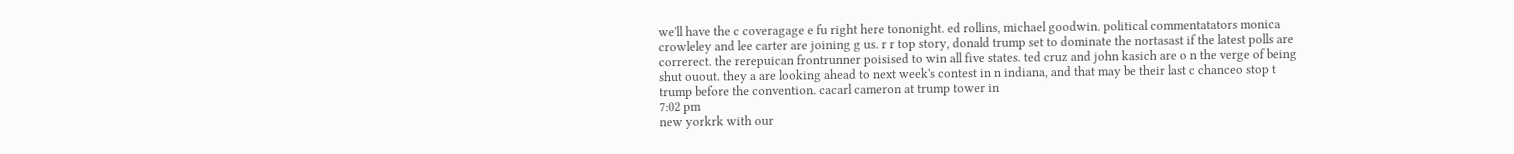we'll have the c coveragage e fu right here tononight. ed rollins, michael goodwin. political commentatators monica crowleley and lee carter are joining g us. r r top story, donald trump set to dominate the nortasast if the latest polls are correrect. the rerepuican frontrunner poisised to win all five states. ted cruz and john kasich are o n the verge of being shut ouout. they a are looking ahead to next week's contest in n indiana, and that may be their last c chanceo stop t trump before the convention. cacarl cameron at trump tower in
7:02 pm
new yorkrk with our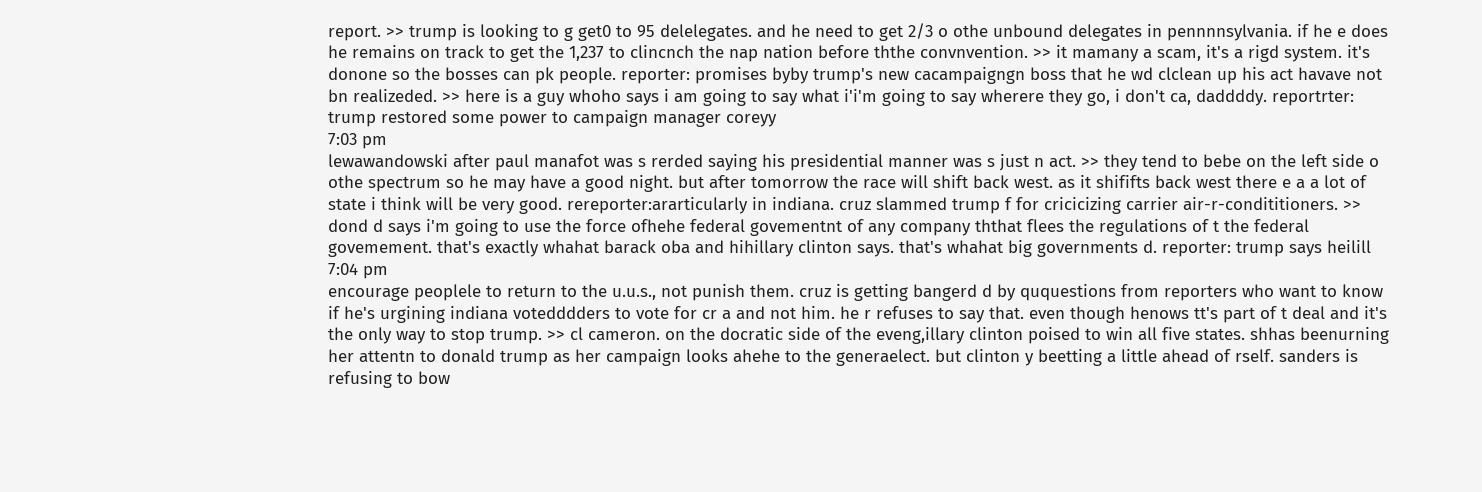report. >> trump is looking to g get0 to 95 delelegates. and he need to get 2/3 o othe unbound delegates in pennnnsylvania. if he e does he remains on track to get the 1,237 to clincnch the nap nation before ththe convnvention. >> it mamany a scam, it's a rigd system. it's donone so the bosses can pk people. reporter: promises byby trump's new cacampaigngn boss that he wd clclean up his act havave not bn realizeded. >> here is a guy whoho says i am going to say what i'i'm going to say wherere they go, i don't ca, daddddy. reportrter: trump restored some power to campaign manager coreyy
7:03 pm
lewawandowski after paul manafot was s rerded saying his presidential manner was s just n act. >> they tend to bebe on the left side o othe spectrum so he may have a good night. but after tomorrow the race will shift back west. as it shififts back west there e a a lot of state i think will be very good. rereporter:ararticularly in indiana. cruz slammed trump f for cricicizing carrier air-r-condititioners. >> dond d says i'm going to use the force ofhehe federal govementnt of any company ththat flees the regulations of t the federal govemement. that's exactly whahat barack oba and hihillary clinton says. that's whahat big governments d. reporter: trump says heilill
7:04 pm
encourage peoplele to return to the u.u.s., not punish them. cruz is getting bangerd d by ququestions from reporters who want to know if he's urgining indiana votedddders to vote for cr a and not him. he r refuses to say that. even though henows tt's part of t deal and it's the only way to stop trump. >> cl cameron. on the docratic side of the eveng,illary clinton poised to win all five states. shhas beenurning her attentn to donald trump as her campaign looks ahehe to the generaelect. but clinton y beetting a little ahead of rself. sanders is refusing to bow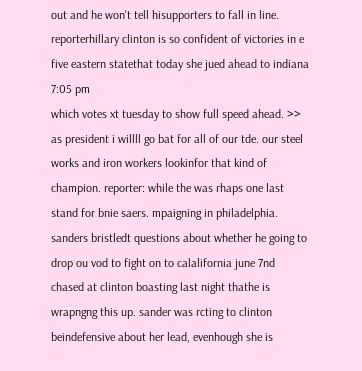out and he won't tell hisupporters to fall in line. reporterhillary clinton is so confident of victories in e five eastern statethat today she jued ahead to indiana
7:05 pm
which votes xt tuesday to show full speed ahead. >> as president i willll go bat for all of our tde. our steel works and iron workers lookinfor that kind of champion. reporter: while the was rhaps one last stand for bnie saers. mpaigning in philadelphia. sanders bristledt questions about whether he going to drop ou vod to fight on to calalifornia june 7nd chased at clinton boasting last night thathe is wrapngng this up. sander was rcting to clinton beindefensive about her lead, evenhough she is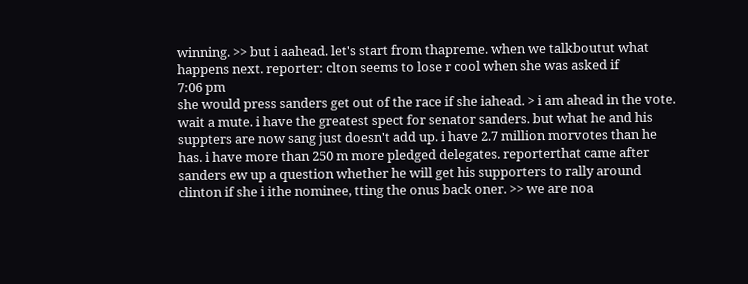winning. >> but i aahead. let's start from thapreme. when we talkboutut what happens next. reporter: clton seems to lose r cool when she was asked if
7:06 pm
she would press sanders get out of the race if she iahead. > i am ahead in the vote. wait a mute. i have the greatest spect for senator sanders. but what he and his suppters are now sang just doesn't add up. i have 2.7 million morvotes than he has. i have more than 250 m more pledged delegates. reporterthat came after sanders ew up a question whether he will get his supporters to rally around clinton if she i ithe nominee, tting the onus back oner. >> we are noa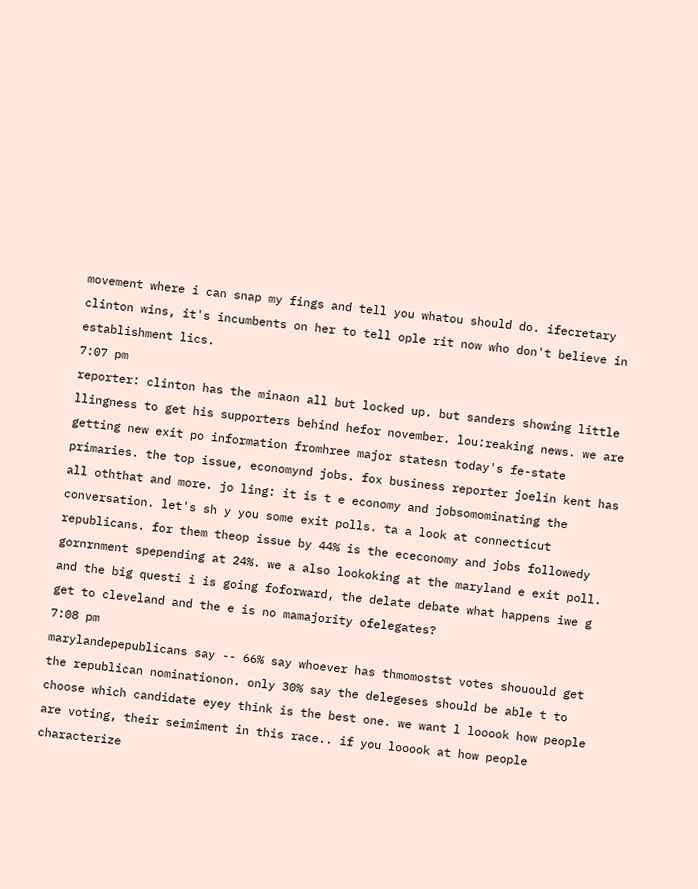movement where i can snap my fings and tell you whatou should do. ifecretary clinton wins, it's incumbents on her to tell ople rit now who don't believe in establishment lics.
7:07 pm
reporter: clinton has the minaon all but locked up. but sanders showing little llingness to get his supporters behind hefor november. lou:reaking news. we are getting new exit po information fromhree major statesn today's fe-state primaries. the top issue, economynd jobs. fox business reporter joelin kent has all oththat and more. jo ling: it is t e economy and jobsomominating the conversation. let's sh y you some exit polls. ta a look at connecticut republicans. for them theop issue by 44% is the ececonomy and jobs followedy gornrnment spepending at 24%. we a also lookoking at the maryland e exit poll. and the big questi i is going foforward, the delate debate what happens iwe g get to cleveland and the e is no mamajority ofelegates?
7:08 pm
marylandepepublicans say -- 66% say whoever has thmomostst votes shouould get the republican nominationon. only 30% say the delegeses should be able t to choose which candidate eyey think is the best one. we want l looook how people are voting, their seimiment in this race.. if you looook at how people characterize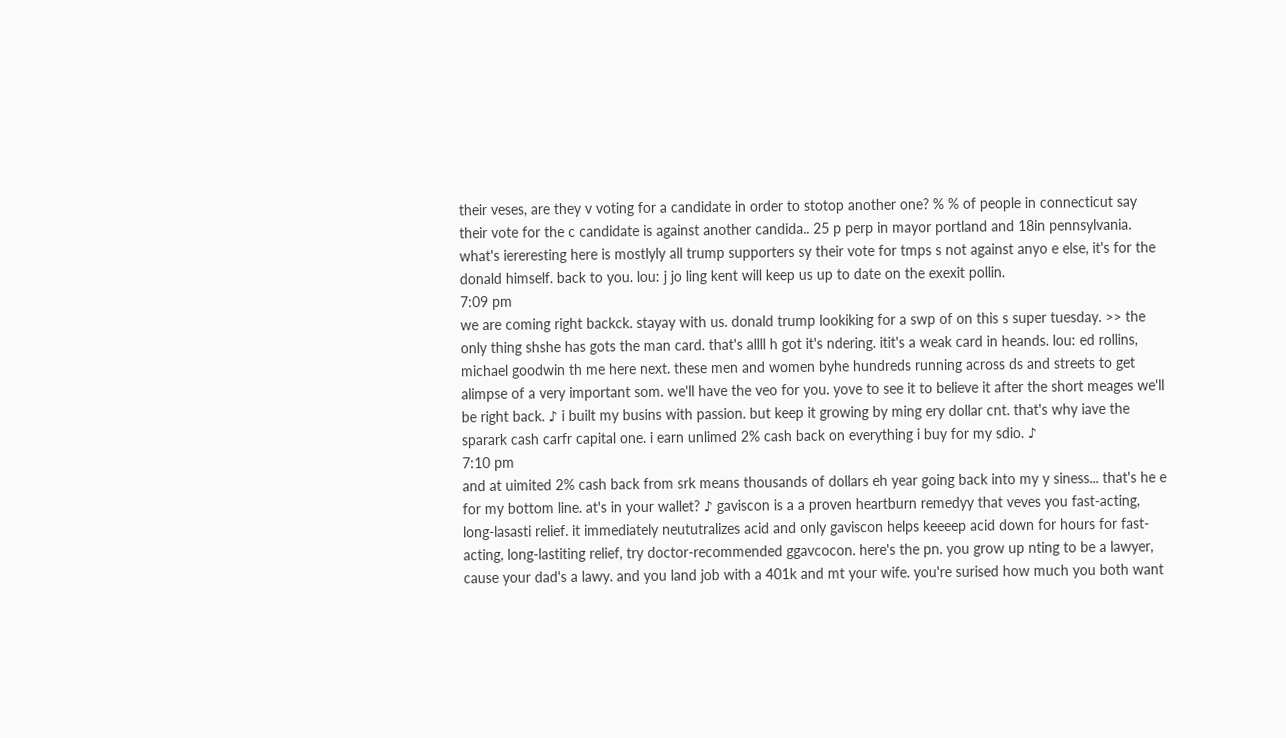their veses, are they v voting for a candidate in order to stotop another one? % % of people in connecticut say their vote for the c candidate is against another candida.. 25 p perp in mayor portland and 18in pennsylvania. what's iereresting here is mostlyly all trump supporters sy their vote for tmps s not against anyo e else, it's for the donald himself. back to you. lou: j jo ling kent will keep us up to date on the exexit pollin.
7:09 pm
we are coming right backck. stayay with us. donald trump lookiking for a swp of on this s super tuesday. >> the only thing shshe has gots the man card. that's allll h got it's ndering. itit's a weak card in heands. lou: ed rollins, michael goodwin th me here next. these men and women byhe hundreds running across ds and streets to get alimpse of a very important som. we'll have the veo for you. yove to see it to believe it after the short meages we'll be right back. ♪ i built my busins with passion. but keep it growing by ming ery dollar cnt. that's why iave the sparark cash carfr capital one. i earn unlimed 2% cash back on everything i buy for my sdio. ♪
7:10 pm
and at uimited 2% cash back from srk means thousands of dollars eh year going back into my y siness... that's he e for my bottom line. at's in your wallet? ♪ gaviscon is a a proven heartburn remedyy that veves you fast-acting, long-lasasti relief. it immediately neututralizes acid and only gaviscon helps keeeep acid down for hours for fast-acting, long-lastiting relief, try doctor-recommended ggavcocon. here's the pn. you grow up nting to be a lawyer, cause your dad's a lawy. and you land job with a 401k and mt your wife. you're surised how much you both want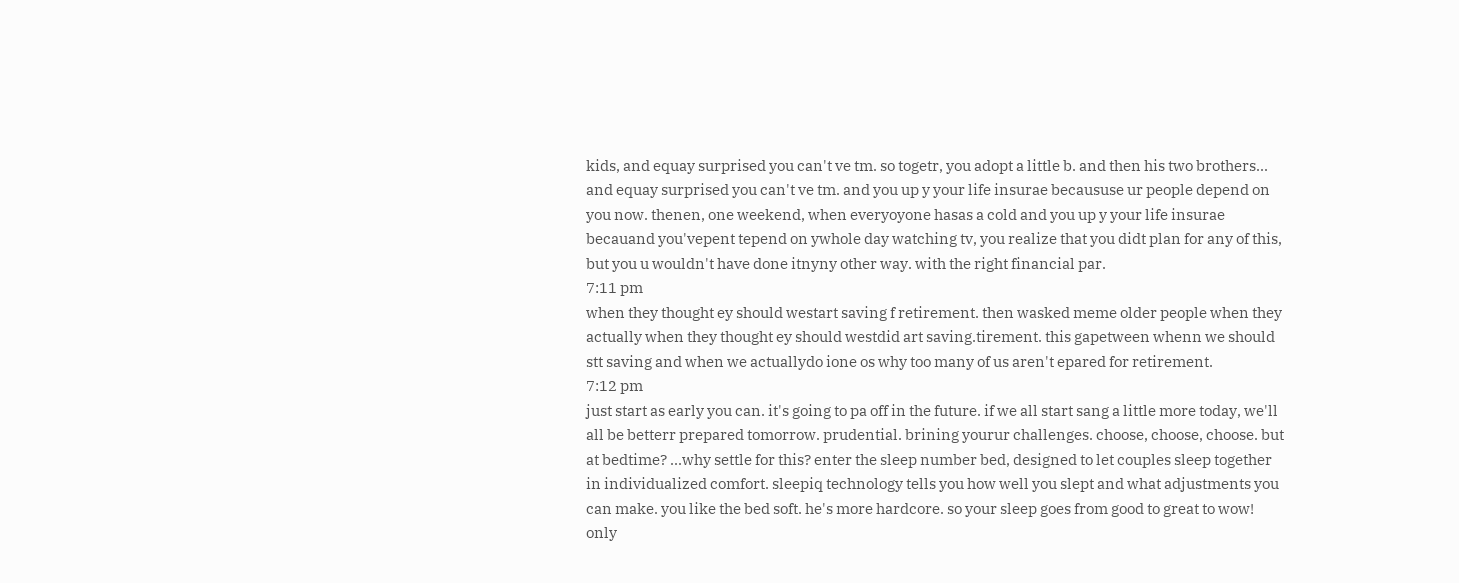kids, and equay surprised you can't ve tm. so togetr, you adopt a little b. and then his two brothers... and equay surprised you can't ve tm. and you up y your life insurae becaususe ur people depend on you now. thenen, one weekend, when everyoyone hasas a cold and you up y your life insurae becauand you'vepent tepend on ywhole day watching tv, you realize that you didt plan for any of this, but you u wouldn't have done itnyny other way. with the right financial par.
7:11 pm
when they thought ey should westart saving f retirement. then wasked meme older people when they actually when they thought ey should westdid art saving.tirement. this gapetween whenn we should stt saving and when we actuallydo ione os why too many of us aren't epared for retirement.
7:12 pm
just start as early you can. it's going to pa off in the future. if we all start sang a little more today, we'll all be betterr prepared tomorrow. prudential. brining yourur challenges. choose, choose, choose. but at bedtime? ...why settle for this? enter the sleep number bed, designed to let couples sleep together in individualized comfort. sleepiq technology tells you how well you slept and what adjustments you can make. you like the bed soft. he's more hardcore. so your sleep goes from good to great to wow! only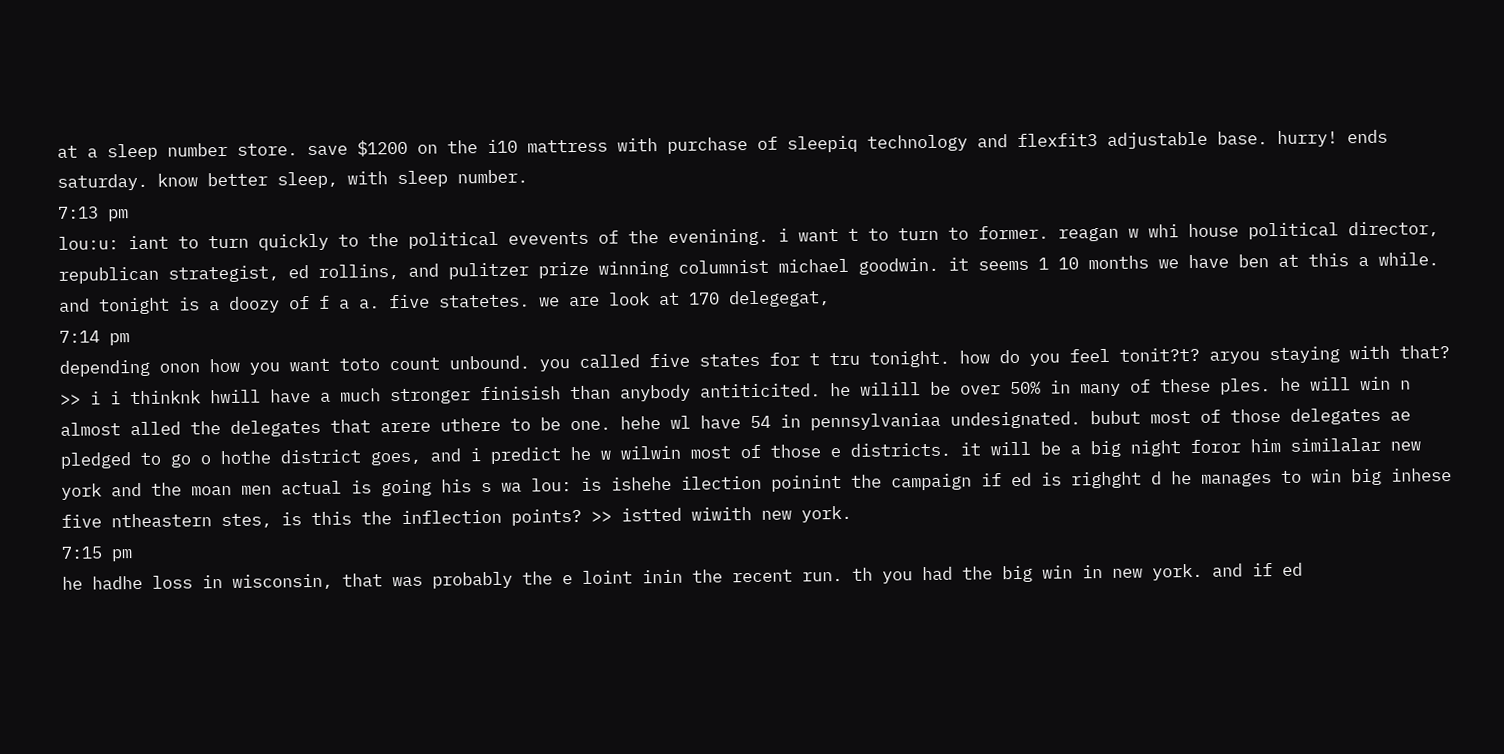at a sleep number store. save $1200 on the i10 mattress with purchase of sleepiq technology and flexfit3 adjustable base. hurry! ends saturday. know better sleep, with sleep number.
7:13 pm
lou:u: iant to turn quickly to the political evevents of the evenining. i want t to turn to former. reagan w whi house political director, republican strategist, ed rollins, and pulitzer prize winning columnist michael goodwin. it seems 1 10 months we have ben at this a while. and tonight is a doozy of f a a. five statetes. we are look at 170 delegegat,
7:14 pm
depending onon how you want toto count unbound. you called five states for t tru tonight. how do you feel tonit?t? aryou staying with that? >> i i thinknk hwill have a much stronger finisish than anybody antiticited. he wilill be over 50% in many of these ples. he will win n almost alled the delegates that arere uthere to be one. hehe wl have 54 in pennsylvaniaa undesignated. bubut most of those delegates ae pledged to go o hothe district goes, and i predict he w wilwin most of those e districts. it will be a big night foror him similalar new york and the moan men actual is going his s wa lou: is ishehe ilection poinint the campaign if ed is righght d he manages to win big inhese five ntheastern stes, is this the inflection points? >> istted wiwith new york.
7:15 pm
he hadhe loss in wisconsin, that was probably the e loint inin the recent run. th you had the big win in new york. and if ed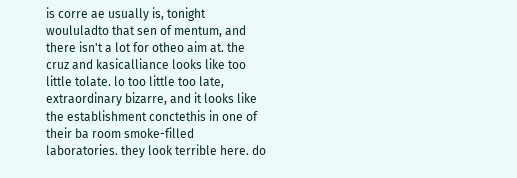is corre ae usually is, tonight woululadto that sen of mentum, and there isn't a lot for otheo aim at. the cruz and kasicalliance looks like too little tolate. lo too little too late, extraordinary bizarre, and it looks like the establishment conctethis in one of their ba room smoke-filled laboratories. they look terrible here. do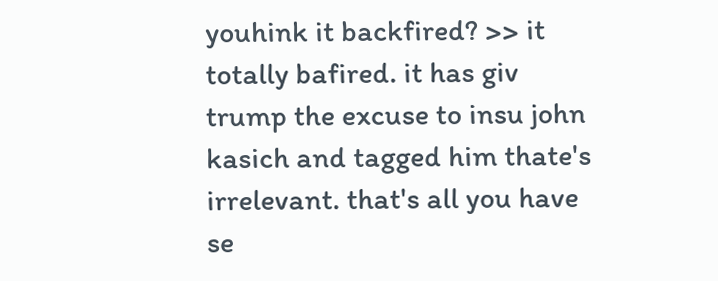youhink it backfired? >> it totally bafired. it has giv trump the excuse to insu john kasich and tagged him thate's irrelevant. that's all you have se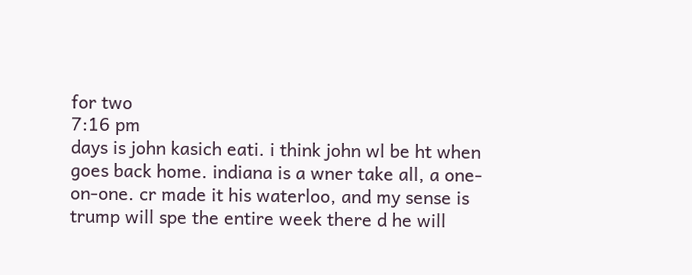for two
7:16 pm
days is john kasich eati. i think john wl be ht when goes back home. indiana is a wner take all, a one-on-one. cr made it his waterloo, and my sense is trump will spe the entire week there d he will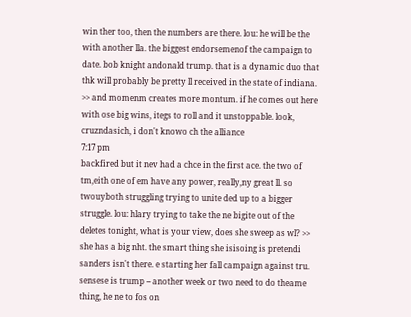win ther too, then the numbers are there. lou: he will be the with another lla. the biggest endorsemenof the campaign to date. bob knight andonald trump. that is a dynamic duo that thk will probably be pretty ll received in the state of indiana. >> and momenm creates more montum. if he comes out here with ose big wins, itegs to roll and it unstoppable. look, cruzndasich, i don't knowo ch the alliance
7:17 pm
backfired but it nev had a chce in the first ace. the two of tm,eith one of em have any power, really,ny great ll. so twouyboth struggling trying to unite ded up to a bigger struggle. lou: hlary trying to take the ne bigite out of the deletes tonight, what is your view, does she sweep as wl? >> she has a big nht. the smart thing she isisoing is pretendi sanders isn't there. e starting her fall campaign against tru. sensese is trump -- another week or two need to do theame thing, he ne to fos on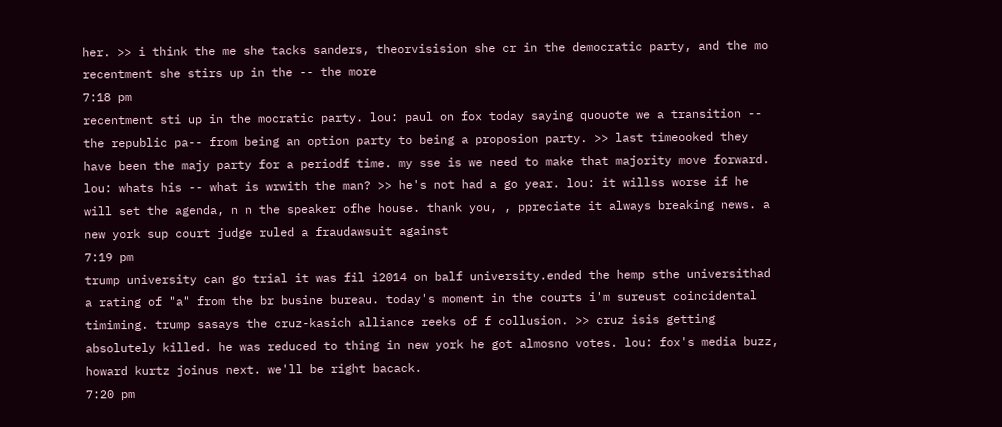her. >> i think the me she tacks sanders, theorvisision she cr in the democratic party, and the mo recentment she stirs up in the -- the more
7:18 pm
recentment sti up in the mocratic party. lou: paul on fox today saying quouote we a transition -- the republic pa-- from being an option party to being a proposion party. >> last timeooked they have been the majy party for a periodf time. my sse is we need to make that majority move forward. lou: whats his -- what is wrwith the man? >> he's not had a go year. lou: it willss worse if he will set the agenda, n n the speaker ofhe house. thank you, , ppreciate it always breaking news. a new york sup court judge ruled a fraudawsuit against
7:19 pm
trump university can go trial it was fil i2014 on balf university.ended the hemp sthe universithad a rating of "a" from the br busine bureau. today's moment in the courts i'm sureust coincidental timiming. trump sasays the cruz-kasich alliance reeks of f collusion. >> cruz isis getting absolutely killed. he was reduced to thing in new york he got almosno votes. lou: fox's media buzz, howard kurtz joinus next. we'll be right bacack.
7:20 pm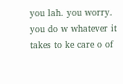you lah. you worry. you do w whatever it takes to ke care o of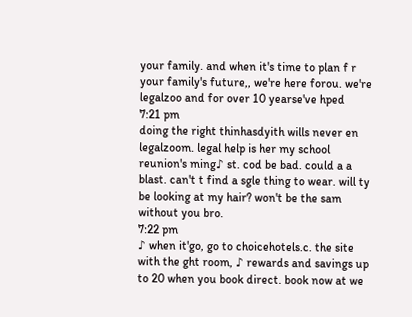your family. and when it's time to plan f r your family's future,, we're here forou. we're legalzoo and for over 10 yearse've hped
7:21 pm
doing the right thinhasdyith wills never en legalzoom. legal help is her my school reunion's ming♪ st. cod be bad. could a a blast. can't t find a sgle thing to wear. will ty be looking at my hair? won't be the sam without you bro.
7:22 pm
♪ when it'go, go to choicehotels.c. the site with the ght room, ♪ rewards and savings up to 20 when you book direct. book now at we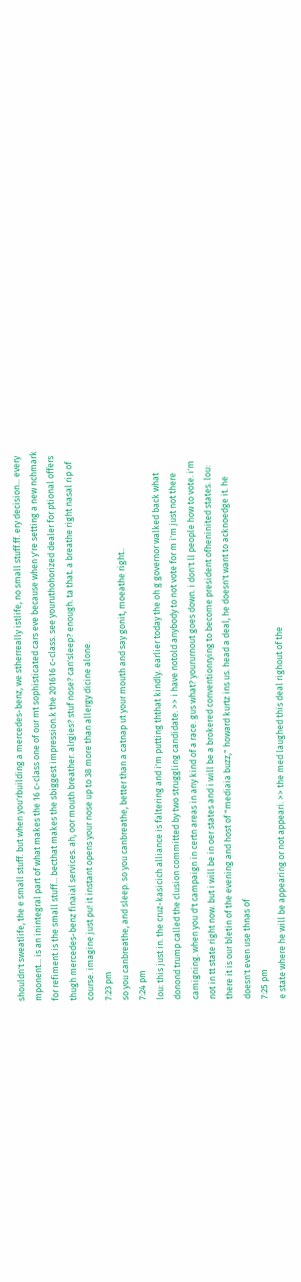shouldn't sweatlife, the e small stuff. but when you'rbuilding a mercedes-benz, we stherreally istlife, no small stuff.ff. ery decision... every mponent... is an inintegral part of what makes the 16 c-class one of our mt sophisticated cars eve because when y're setting a new nchmark for refiment is the small stuff... becthat makes the sbiggest impression.k the 201616 c-class. see youruthohorized dealer for ptional offers thugh mercedes-benz finaial services. ah, oor mouth breather. alrgies? stuf nose? can'sleep? enough. ta that. a breathe right nasal rip of course. imagine just pu! it instant opens your nose up to 38 more than allergy dicine alone.
7:23 pm
so you canbreathe, and sleep. so you canbreathe, better than a catnap ut your mouth and say gonit, moeathe right..
7:24 pm
lou: this just in. the cruz-kasicich alliance is faltering and i'm putting ththat kindly. earlier today the oh g governor walked back what donond trump called the clusion committed by two struggling candidate. >> i have notold anybody to not vote for m i'm just not there camigning. when you d't campaign in certn areas in any kind of a race. gus what? yoururnout goes down. i don't ll people how to vote. i'm not in tt state right now. but i will be in oer states and i will be a brokered conventionrying to become president ofheninited states. lou: there it is our bletin of the evening and host of "mediaia buzz," howard kurtz ins us. head a deal, he doesn't want to acknoedge it. he doesn't even use thnas of
7:25 pm
e state where he will be appearing or not appeari. >> the med laughed this deal righout of the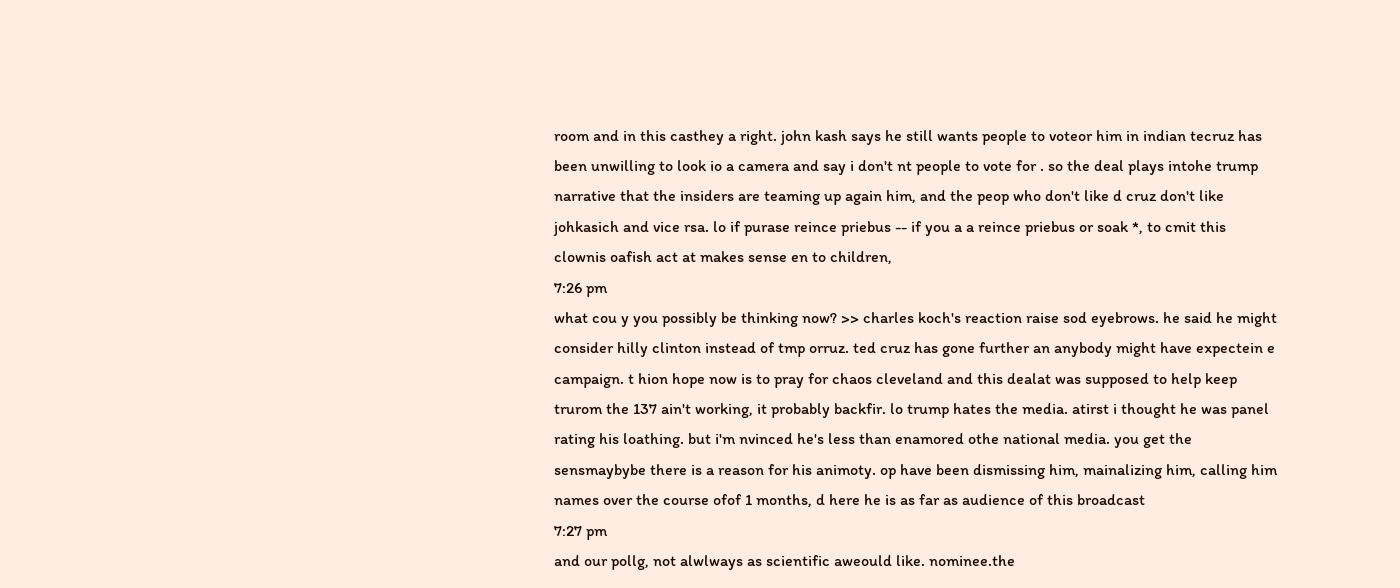room and in this casthey a right. john kash says he still wants people to voteor him in indian tecruz has been unwilling to look io a camera and say i don't nt people to vote for . so the deal plays intohe trump narrative that the insiders are teaming up again him, and the peop who don't like d cruz don't like johkasich and vice rsa. lo if purase reince priebus -- if you a a reince priebus or soak *, to cmit this clownis oafish act at makes sense en to children,
7:26 pm
what cou y you possibly be thinking now? >> charles koch's reaction raise sod eyebrows. he said he might consider hilly clinton instead of tmp orruz. ted cruz has gone further an anybody might have expectein e campaign. t hion hope now is to pray for chaos cleveland and this dealat was supposed to help keep trurom the 137 ain't working, it probably backfir. lo trump hates the media. atirst i thought he was panel rating his loathing. but i'm nvinced he's less than enamored othe national media. you get the sensmaybybe there is a reason for his animoty. op have been dismissing him, mainalizing him, calling him names over the course ofof 1 months, d here he is as far as audience of this broadcast
7:27 pm
and our pollg, not alwlways as scientific aweould like. nominee.the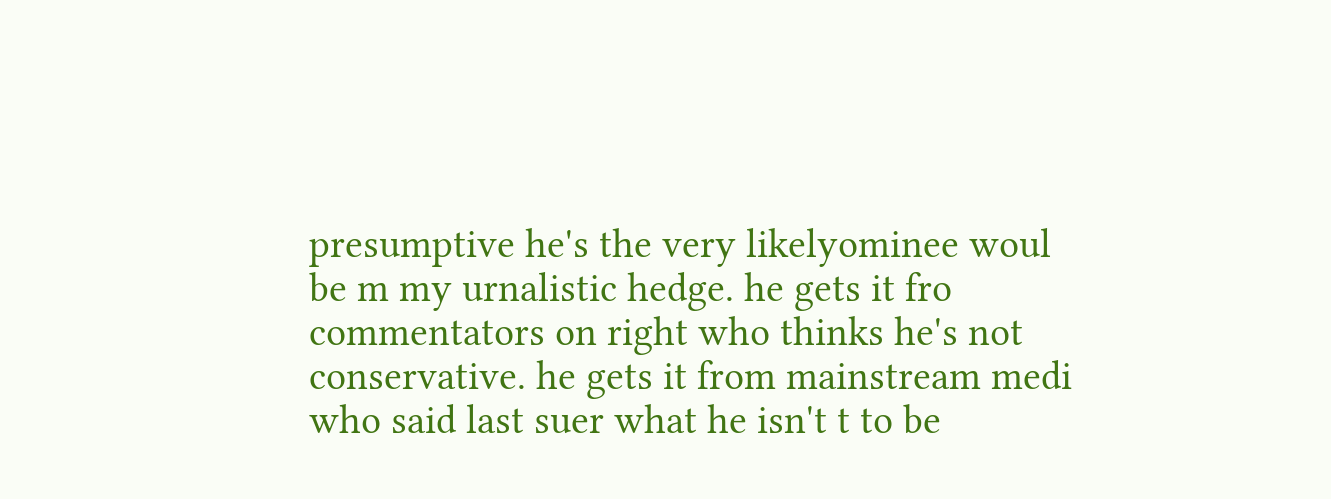presumptive he's the very likelyominee woul be m my urnalistic hedge. he gets it fro commentators on right who thinks he's not conservative. he gets it from mainstream medi who said last suer what he isn't t to be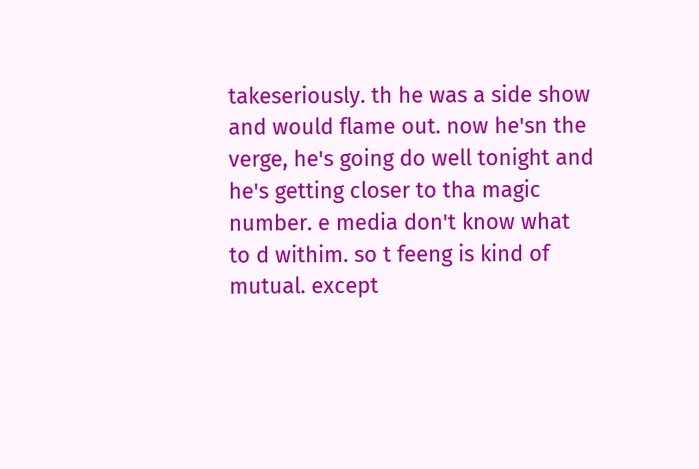takeseriously. th he was a side show and would flame out. now he'sn the verge, he's going do well tonight and he's getting closer to tha magic number. e media don't know what to d withim. so t feeng is kind of mutual. except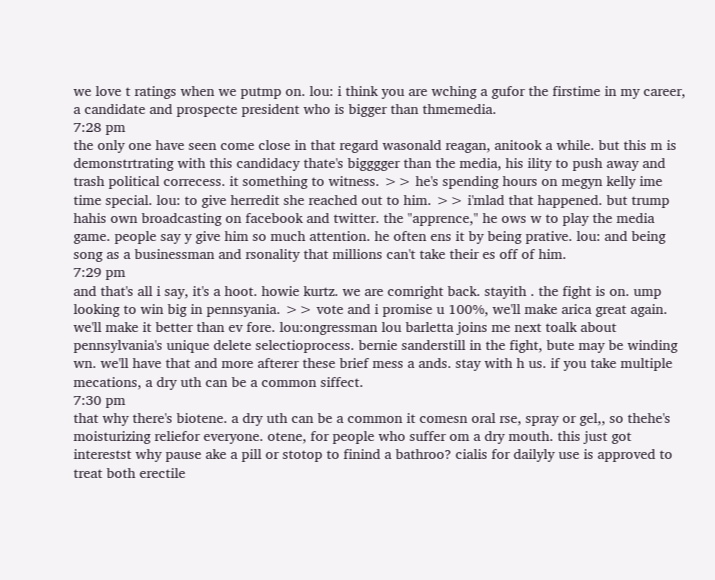we love t ratings when we putmp on. lou: i think you are wching a gufor the firstime in my career, a candidate and prospecte president who is bigger than thmemedia.
7:28 pm
the only one have seen come close in that regard wasonald reagan, anitook a while. but this m is demonstrtrating with this candidacy thate's bigggger than the media, his ility to push away and trash political correcess. it something to witness. >> he's spending hours on megyn kelly ime time special. lou: to give herredit she reached out to him. >> i'mlad that happened. but trump hahis own broadcasting on facebook and twitter. the "apprence," he ows w to play the media game. people say y give him so much attention. he often ens it by being prative. lou: and being song as a businessman and rsonality that millions can't take their es off of him.
7:29 pm
and that's all i say, it's a hoot. howie kurtz. we are comright back. stayith . the fight is on. ump looking to win big in pennsyania. >> vote and i promise u 100%, we'll make arica great again. we'll make it better than ev fore. lou:ongressman lou barletta joins me next toalk about pennsylvania's unique delete selectioprocess. bernie sanderstill in the fight, bute may be winding wn. we'll have that and more afterer these brief mess a ands. stay with h us. if you take multiple mecations, a dry uth can be a common siffect.
7:30 pm
that why there's biotene. a dry uth can be a common it comesn oral rse, spray or gel,, so thehe's moisturizing reliefor everyone. otene, for people who suffer om a dry mouth. this just got interestst why pause ake a pill or stotop to finind a bathroo? cialis for dailyly use is approved to treat both erectile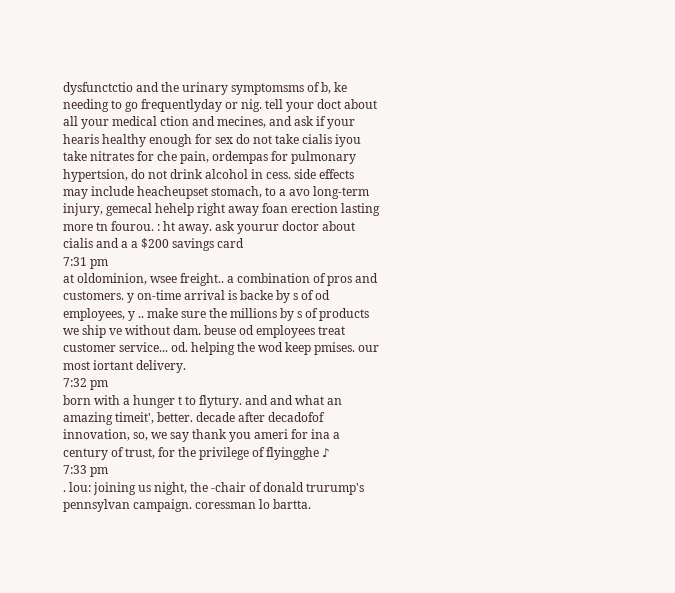dysfunctctio and the urinary symptomsms of b, ke needing to go frequentlyday or nig. tell your doct about all your medical ction and mecines, and ask if your hearis healthy enough for sex do not take cialis iyou take nitrates for che pain, ordempas for pulmonary hypertsion, do not drink alcohol in cess. side effects may include heacheupset stomach, to a avo long-term injury, gemecal hehelp right away foan erection lasting more tn fourou. : ht away. ask yourur doctor about cialis and a a $200 savings card
7:31 pm
at oldominion, wsee freight.. a combination of pros and customers. y on-time arrival is backe by s of od employees, y .. make sure the millions by s of products we ship ve without dam. beuse od employees treat customer service... od. helping the wod keep pmises. our most iortant delivery.
7:32 pm
born with a hunger t to flytury. and and what an amazing timeit', better. decade after decadofof innovation, so, we say thank you ameri for ina a century of trust, for the privilege of flyingghe ♪
7:33 pm
. lou: joining us night, the -chair of donald trurump's pennsylvan campaign. coressman lo bartta.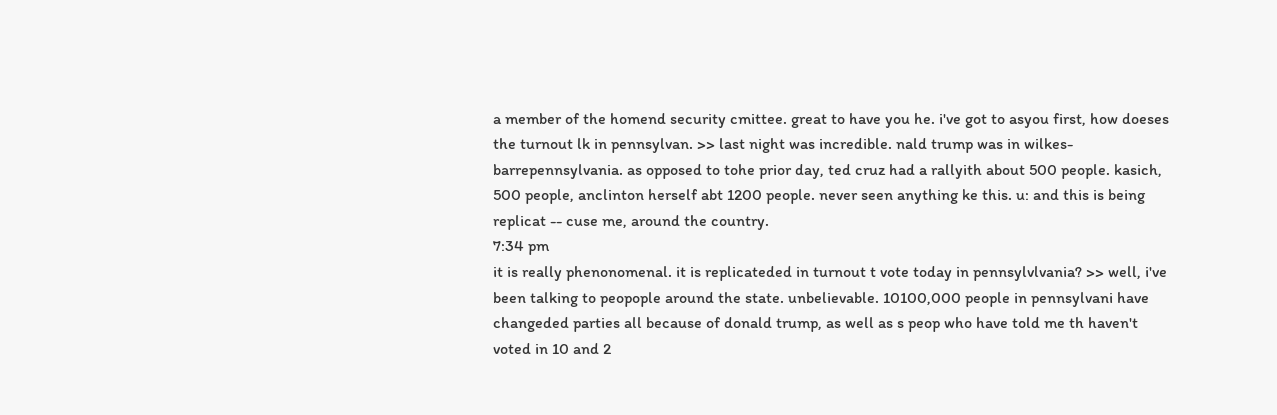a member of the homend security cmittee. great to have you he. i've got to asyou first, how doeses the turnout lk in pennsylvan. >> last night was incredible. nald trump was in wilkes-barrepennsylvania. as opposed to tohe prior day, ted cruz had a rallyith about 500 people. kasich, 500 people, anclinton herself abt 1200 people. never seen anything ke this. u: and this is being replicat -- cuse me, around the country.
7:34 pm
it is really phenonomenal. it is replicateded in turnout t vote today in pennsylvlvania? >> well, i've been talking to peopople around the state. unbelievable. 10100,000 people in pennsylvani have changeded parties all because of donald trump, as well as s peop who have told me th haven't voted in 10 and 2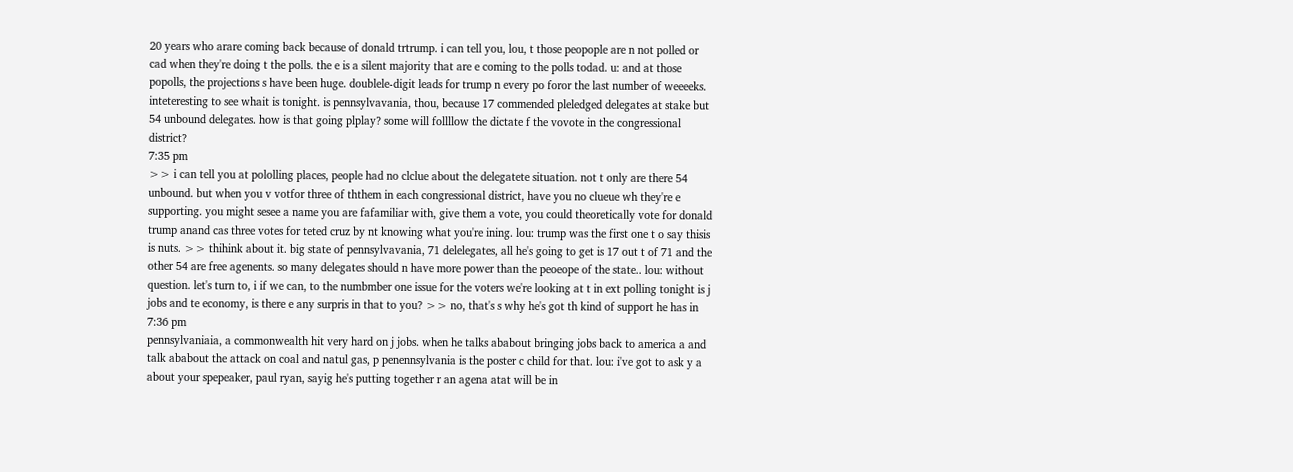20 years who arare coming back because of donald trtrump. i can tell you, lou, t those peopople are n not polled or cad when they're doing t the polls. the e is a silent majority that are e coming to the polls todad. u: and at those popolls, the projections s have been huge. doublele-digit leads for trump n every po foror the last number of weeeeks. inteteresting to see whait is tonight. is pennsylvavania, thou, because 17 commended pleledged delegates at stake but 54 unbound delegates. how is that going plplay? some will follllow the dictate f the vovote in the congressional district?
7:35 pm
>> i can tell you at pololling places, people had no clclue about the delegatete situation. not t only are there 54 unbound. but when you v votfor three of ththem in each congressional district, have you no clueue wh they're e supporting. you might sesee a name you are fafamiliar with, give them a vote, you could theoretically vote for donald trump anand cas three votes for teted cruz by nt knowing what you're ining. lou: trump was the first one t o say thisis is nuts. >> thihink about it. big state of pennsylvavania, 71 delelegates, all he's going to get is 17 out t of 71 and the other 54 are free agenents. so many delegates should n have more power than the peoeope of the state.. lou: without question. let's turn to, i if we can, to the numbmber one issue for the voters we're looking at t in ext polling tonight is j jobs and te economy, is there e any surpris in that to you? >> no, that's s why he's got th kind of support he has in
7:36 pm
pennsylvaniaia, a commonwealth hit very hard on j jobs. when he talks ababout bringing jobs back to america a and talk ababout the attack on coal and natul gas, p penennsylvania is the poster c child for that. lou: i've got to ask y a about your spepeaker, paul ryan, sayig he's putting together r an agena atat will be in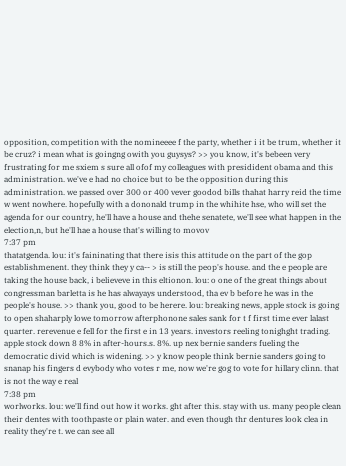opposition, competition with the nomineeee f the party, whether i it be trum, whether it be cruz? i mean what is goingng owith you guysys? >> you know, it's bebeen very frustrating for me sxiem s sure all ofof my colleagues with presidident obama and this administration. we've e had no choice but to be the opposition during this administration. we passed over 300 or 400 vever goodod bills thahat harry reid the time w went nowhere. hopefully with a dononald trump in the whihite hse, who will set the agenda for our country, he'll have a house and thehe senatete, we'll see what happen in the election,n, but he'll hae a house that's willing to movov
7:37 pm
thatatgenda. lou: it's faininating that there isis this attitude on the part of the gop establishmenent. they think they y ca-- > is still the peop's house. and the e people are taking the house back, i believeve in this eltionon. lou: o one of the great things about congressman barletta is he has alwayays understood, tha ev b before he was in the people's house. >> thank you, good to be herere. lou: breaking news, apple stock is going to open shaharply lowe tomorrow afterphonone sales sank for t f first time ever lalast quarter. rerevenue e fell for the first e in 13 years. investors reeling tonighght trading. apple stock down 8 8% in after-hours.s. 8%. up nex bernie sanders fueling the democratic divid which is widening. >> y know people think bernie sanders going to snanap his fingers d evybody who votes r me, now we're gog to vote for hillary clinn. that is not the way e real
7:38 pm
worlworks. lou: we'll find out how it works. ght after this. stay with us. many people clean their dentes with toothpaste or plain water. and even though thr dentures look clea in reality they're t. we can see all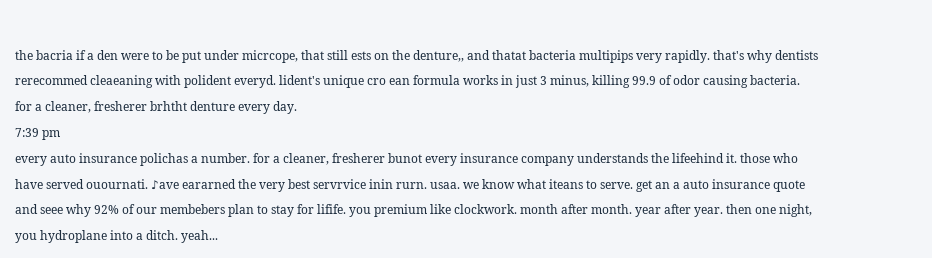the bacria if a den were to be put under micrcope, that still ests on the denture,, and thatat bacteria multipips very rapidly. that's why dentists rerecommed cleaeaning with polident everyd. lident's unique cro ean formula works in just 3 minus, killing 99.9 of odor causing bacteria. for a cleaner, fresherer brhtht denture every day.
7:39 pm
every auto insurance polichas a number. for a cleaner, fresherer bunot every insurance company understands the lifeehind it. those who have served ouournati. ♪ave eararned the very best servrvice inin rurn. usaa. we know what iteans to serve. get an a auto insurance quote and seee why 92% of our membebers plan to stay for lifife. you premium like clockwork. month after month. year after year. then one night, you hydroplane into a ditch. yeah...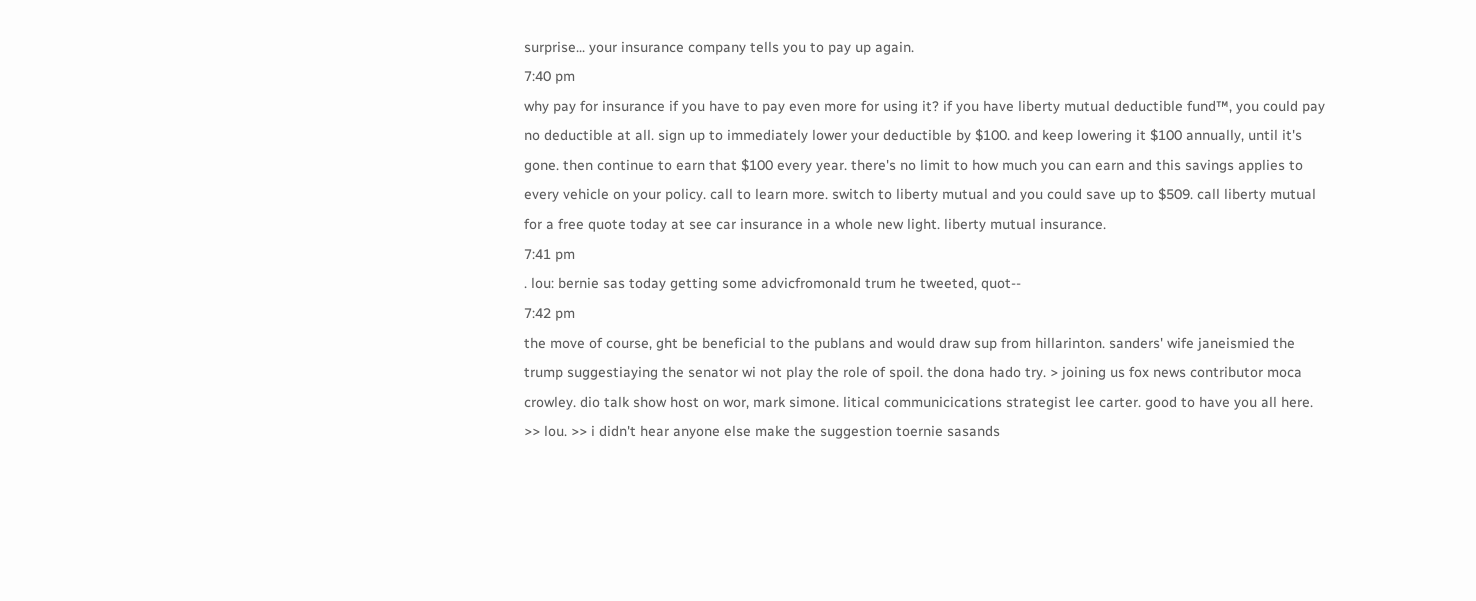surprise... your insurance company tells you to pay up again.
7:40 pm
why pay for insurance if you have to pay even more for using it? if you have liberty mutual deductible fund™, you could pay no deductible at all. sign up to immediately lower your deductible by $100. and keep lowering it $100 annually, until it's gone. then continue to earn that $100 every year. there's no limit to how much you can earn and this savings applies to every vehicle on your policy. call to learn more. switch to liberty mutual and you could save up to $509. call liberty mutual for a free quote today at see car insurance in a whole new light. liberty mutual insurance.
7:41 pm
. lou: bernie sas today getting some advicfromonald trum he tweeted, quot--
7:42 pm
the move of course, ght be beneficial to the publans and would draw sup from hillarinton. sanders' wife janeismied the trump suggestiaying the senator wi not play the role of spoil. the dona hado try. > joining us fox news contributor moca crowley. dio talk show host on wor, mark simone. litical communicications strategist lee carter. good to have you all here. >> lou. >> i didn't hear anyone else make the suggestion toernie sasands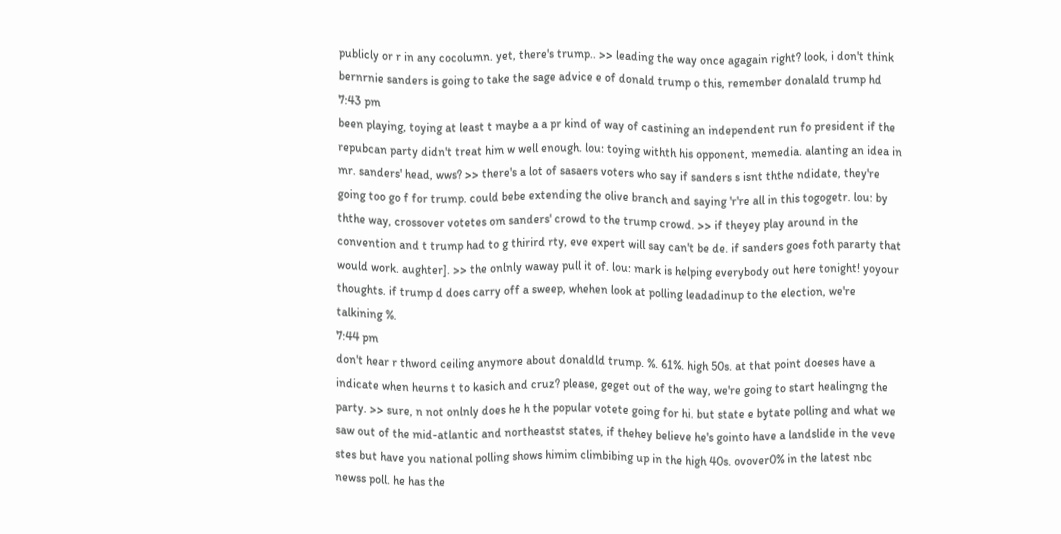publicly or r in any cocolumn. yet, there's trump.. >> leading the way once agagain right? look, i don't think bernrnie sanders is going to take the sage advice e of donald trump o this, remember donalald trump hd
7:43 pm
been playing, toying at least t maybe a a pr kind of way of castining an independent run fo president if the repubcan party didn't treat him w well enough. lou: toying withth his opponent, memedia. alanting an idea in mr. sanders' head, wws? >> there's a lot of sasaers voters who say if sanders s isnt ththe ndidate, they're going too go f for trump. could bebe extending the olive branch and saying 'r're all in this togogetr. lou: by ththe way, crossover votetes om sanders' crowd to the trump crowd. >> if theyey play around in the convention and t trump had to g thirird rty, eve expert will say can't be de. if sanders goes foth pararty that would work. aughter]. >> the onlnly waway pull it of. lou: mark is helping everybody out here tonight! yoyour thoughts. if trump d does carry off a sweep, whehen look at polling leadadinup to the election, we're talkining %.
7:44 pm
don't hear r thword ceiling anymore about donaldld trump. %. 61%. high 50s. at that point doeses have a indicate when heurns t to kasich and cruz? please, geget out of the way, we're going to start healingng the party. >> sure, n not onlnly does he h the popular votete going for hi. but state e bytate polling and what we saw out of the mid-atlantic and northeastst states, if thehey believe he's gointo have a landslide in the veve stes but have you national polling shows himim climbibing up in the high 40s. ovover0% in the latest nbc newss poll. he has the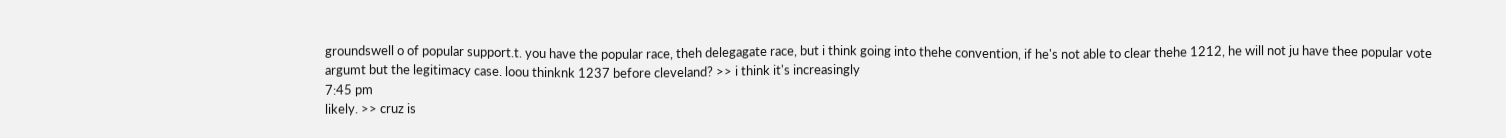groundswell o of popular support.t. you have the popular race, theh delegagate race, but i think going into thehe convention, if he's not able to clear thehe 1212, he will not ju have thee popular vote argumt but the legitimacy case. loou thinknk 1237 before cleveland? >> i think it's increasingly
7:45 pm
likely. >> cruz is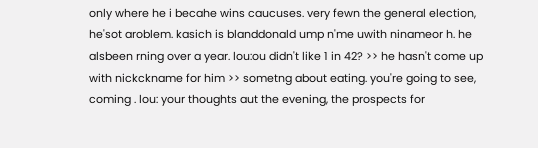only where he i becahe wins caucuses. very fewn the general election, he'sot aroblem. kasich is blanddonald ump n'me uwith ninameor h. he alsbeen rning over a year. lou:ou didn't like 1 in 42? >> he hasn't come up with nickckname for him >> sometng about eating. you're going to see, coming . lou: your thoughts aut the evening, the prospects for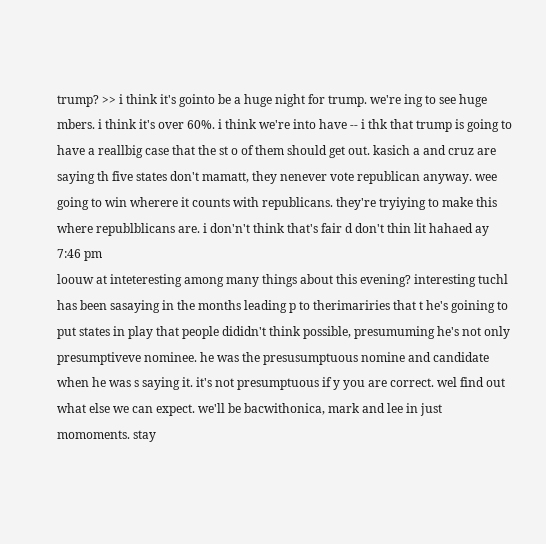trump? >> i think it's gointo be a huge night for trump. we're ing to see huge mbers. i think it's over 60%. i think we're into have -- i thk that trump is going to have a reallbig case that the st o of them should get out. kasich a and cruz are saying th five states don't mamatt, they nenever vote republican anyway. wee going to win wherere it counts with republicans. they're tryiying to make this where republblicans are. i don'n't think that's fair d don't thin lit hahaed ay
7:46 pm
loouw at inteteresting among many things about this evening? interesting tuchl has been sasaying in the months leading p to therimariries that t he's goining to put states in play that people dididn't think possible, presumuming he's not only presumptiveve nominee. he was the presusumptuous nomine and candidate when he was s saying it. it's not presumptuous if y you are correct. wel find out what else we can expect. we'll be bacwithonica, mark and lee in just momoments. stay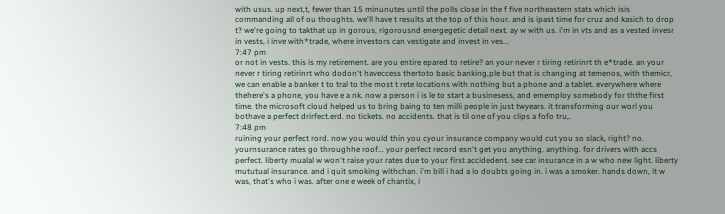with usus. up next,t, fewer than 15 minunutes until the polls close in the f five northeastern stats which isis commanding all of ou thoughts. we'll have t results at the top of this hour. and is ipast time for cruz and kasich to drop t? we're going to takthat up in gorous, rigorousnd energegetic detail next. ay w with us. i'm in vts and as a vested invesr in vests, i inve with*trade, where investors can vestigate and invest in ves...
7:47 pm
or not in vests. this is my retirement. are you entire epared to retire? an your never r tiring retirinrt th e*trade. an your never r tiring retirinrt who dodon't haveccess thertoto basic banking,ple but that is changing at temenos, with themicr, we can enable a banker t to tral to the most t rete locations with nothing but a phone and a tablet. everywhere where thehere's a phone, you have e a nk. now a person i is le to start a businesess, and ememploy somebody for ththe first time. the microsoft cloud helped us to bring baing to ten milli people in just twyears. it transforming our worl you bothave a perfect drirfect.erd. no tickets. no accidents. that is til one of you clips a fofo tru,.
7:48 pm
ruining your perfect rord. now you would thin you cyour insurance company would cut you so slack, right? no. yournsurance rates go throughhe roof... your perfect record esn't get you anything. anything. for drivers with accs perfect. liberty mualal w won't raise your rates due to your first accidedent. see car insurance in a w who new light. liberty mututual insurance. and i quit smoking withchan. i'm bill i had a lo doubts going in. i was a smoker. hands down, it w was, that's who i was. after one e week of chantix, i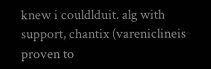knew i couldlduit. alg with support, chantix (vareniclineis proven to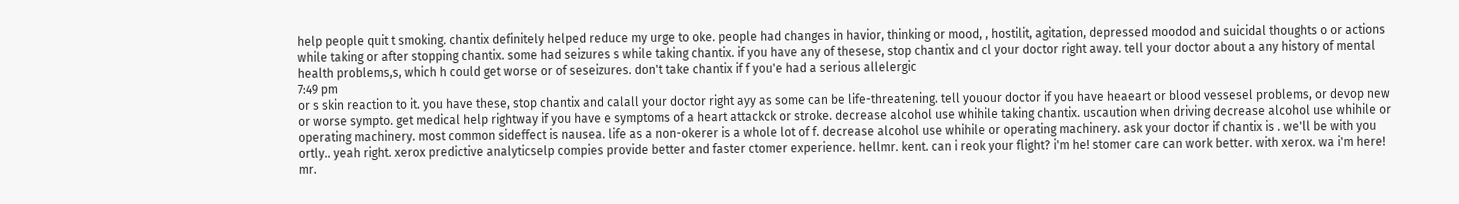help people quit t smoking. chantix definitely helped reduce my urge to oke. people had changes in havior, thinking or mood, , hostilit, agitation, depressed moodod and suicidal thoughts o or actions while taking or after stopping chantix. some had seizures s while taking chantix. if you have any of thesese, stop chantix and cl your doctor right away. tell your doctor about a any history of mental health problems,s, which h could get worse or of seseizures. don't take chantix if f you'e had a serious allelergic
7:49 pm
or s skin reaction to it. you have these, stop chantix and calall your doctor right ayy as some can be life-threatening. tell youour doctor if you have heaeart or blood vessesel problems, or devop new or worse sympto. get medical help rightway if you have e symptoms of a heart attackck or stroke. decrease alcohol use whihile taking chantix. uscaution when driving decrease alcohol use whihile or operating machinery. most common sideffect is nausea. life as a non-okerer is a whole lot of f. decrease alcohol use whihile or operating machinery. ask your doctor if chantix is . we'll be with you ortly.. yeah right. xerox predictive analyticselp compies provide better and faster ctomer experience. hellmr. kent. can i reok your flight? i'm he! stomer care can work better. with xerox. wa i'm here! mr.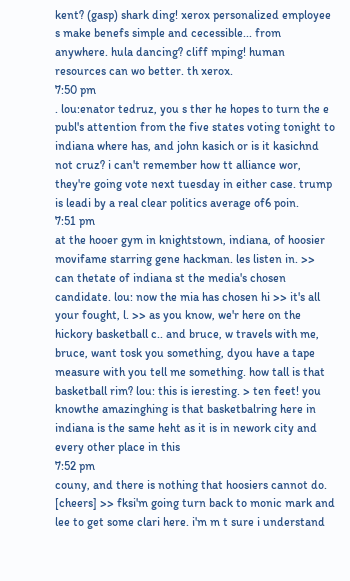kent? (gasp) shark ding! xerox personalized employee s make benefs simple and cecessible... from anywhere. hula dancing? cliff mping! human resources can wo better. th xerox.
7:50 pm
. lou:enator tedruz, you s ther he hopes to turn the e publ's attention from the five states voting tonight to indiana where has, and john kasich or is it kasichnd not cruz? i can't remember how tt alliance wor, they're going vote next tuesday in either case. trump is leadi by a real clear politics average of6 poin.
7:51 pm
at the hooer gym in knightstown, indiana, of hoosier movifame starring gene hackman. les listen in. >> can thetate of indiana st the media's chosen candidate. lou: now the mia has chosen hi >> it's all your fought, l. >> as you know, we'r here on the hickory basketball c.. and bruce, w travels with me, bruce, want tosk you something, dyou have a tape measure with you tell me something. how tall is that basketball rim? lou: this is ieresting. > ten feet! you knowthe amazinghing is that basketbalring here in indiana is the same heht as it is in nework city and every other place in this
7:52 pm
couny, and there is nothing that hoosiers cannot do. [cheers] >> fksi'm going turn back to monic mark and lee to get some clari here. i'm m t sure i understand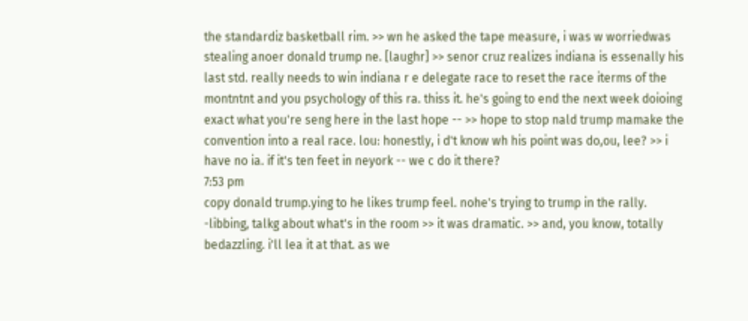the standardiz basketball rim. >> wn he asked the tape measure, i was w worriedwas stealing anoer donald trump ne. [laughr] >> senor cruz realizes indiana is essenally his last std. really needs to win indiana r e delegate race to reset the race iterms of the montntnt and you psychology of this ra. thiss it. he's going to end the next week doioing exact what you're seng here in the last hope -- >> hope to stop nald trump mamake the convention into a real race. lou: honestly, i d't know wh his point was do,ou, lee? >> i have no ia. if it's ten feet in neyork -- we c do it there?
7:53 pm
copy donald trump.ying to he likes trump feel. nohe's trying to trump in the rally. -libbing, talkg about what's in the room >> it was dramatic. >> and, you know, totally bedazzling. i'll lea it at that. as we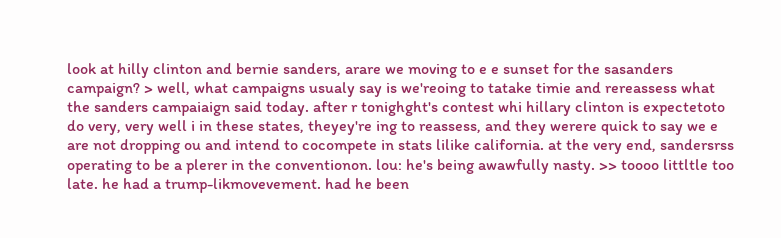look at hilly clinton and bernie sanders, arare we moving to e e sunset for the sasanders campaign? > well, what campaigns usualy say is we'reoing to tatake timie and rereassess what the sanders campaiaign said today. after r tonighght's contest whi hillary clinton is expectetoto do very, very well i in these states, theyey're ing to reassess, and they werere quick to say we e are not dropping ou and intend to cocompete in stats lilike california. at the very end, sandersrss operating to be a plerer in the conventionon. lou: he's being awawfully nasty. >> toooo littltle too late. he had a trump-likmovevement. had he been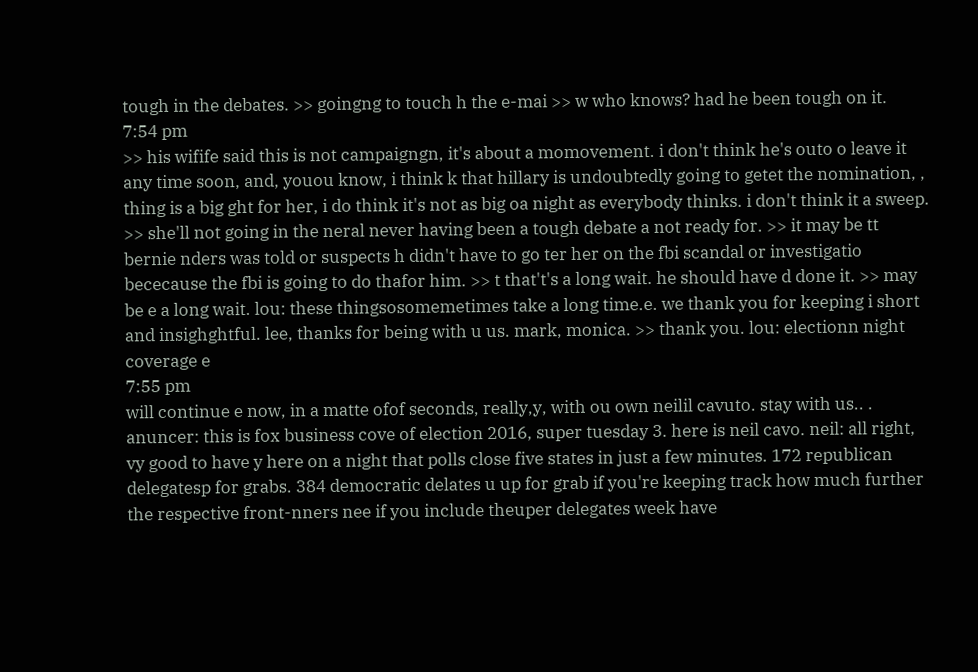tough in the debates. >> goingng to touch h the e-mai >> w who knows? had he been tough on it.
7:54 pm
>> his wifife said this is not campaigngn, it's about a momovement. i don't think he's outo o leave it any time soon, and, youou know, i think k that hillary is undoubtedly going to getet the nomination, , thing is a big ght for her, i do think it's not as big oa night as everybody thinks. i don't think it a sweep. >> she'll not going in the neral never having been a tough debate a not ready for. >> it may be tt bernie nders was told or suspects h didn't have to go ter her on the fbi scandal or investigatio bececause the fbi is going to do thafor him. >> t that't's a long wait. he should have d done it. >> may be e a long wait. lou: these thingsosomemetimes take a long time.e. we thank you for keeping i short and insighghtful. lee, thanks for being with u us. mark, monica. >> thank you. lou: electionn night coverage e
7:55 pm
will continue e now, in a matte ofof seconds, really,y, with ou own neilil cavuto. stay with us.. . anuncer: this is fox business cove of election 2016, super tuesday 3. here is neil cavo. neil: all right, vy good to have y here on a night that polls close five states in just a few minutes. 172 republican delegatesp for grabs. 384 democratic delates u up for grab if you're keeping track how much further the respective front-nners nee if you include theuper delegates week have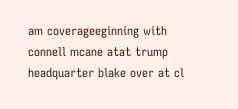am coverageeginning with connell mcane atat trump headquarter blake over at cl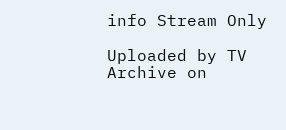info Stream Only

Uploaded by TV Archive on